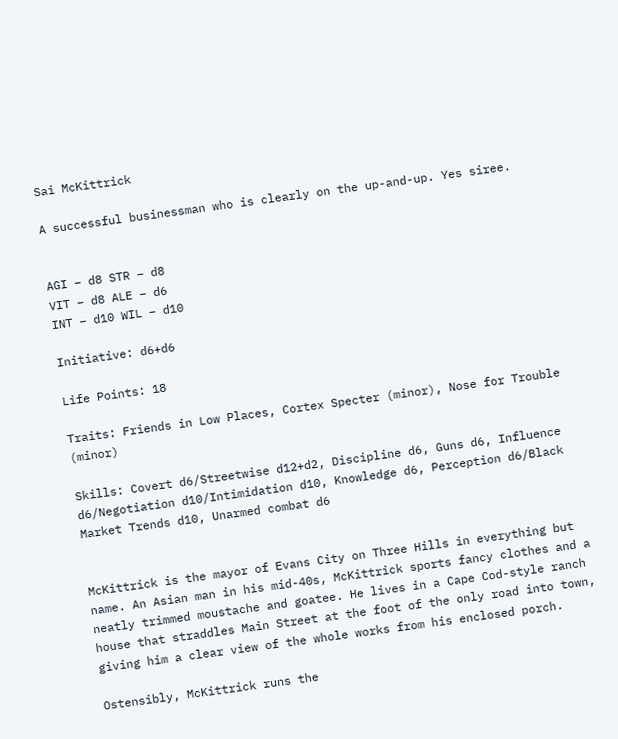Sai McKittrick

A successful businessman who is clearly on the up-and-up. Yes siree.


AGI – d8 STR – d8
VIT – d8 ALE – d6
INT – d10 WIL – d10

Initiative: d6+d6

Life Points: 18

Traits: Friends in Low Places, Cortex Specter (minor), Nose for Trouble (minor)

Skills: Covert d6/Streetwise d12+d2, Discipline d6, Guns d6, Influence d6/Negotiation d10/Intimidation d10, Knowledge d6, Perception d6/Black Market Trends d10, Unarmed combat d6


McKittrick is the mayor of Evans City on Three Hills in everything but name. An Asian man in his mid-40s, McKittrick sports fancy clothes and a neatly trimmed moustache and goatee. He lives in a Cape Cod-style ranch house that straddles Main Street at the foot of the only road into town, giving him a clear view of the whole works from his enclosed porch.

Ostensibly, McKittrick runs the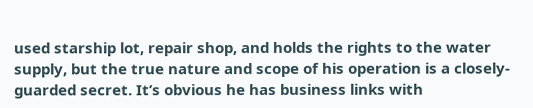used starship lot, repair shop, and holds the rights to the water supply, but the true nature and scope of his operation is a closely-guarded secret. It’s obvious he has business links with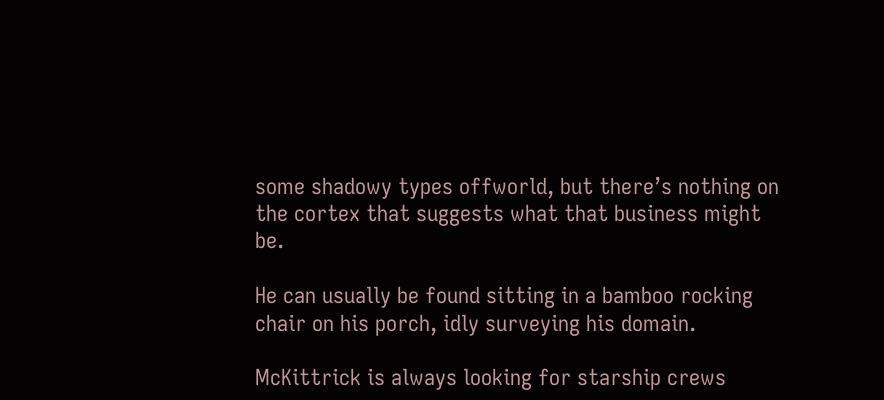some shadowy types offworld, but there’s nothing on the cortex that suggests what that business might be.

He can usually be found sitting in a bamboo rocking chair on his porch, idly surveying his domain.

McKittrick is always looking for starship crews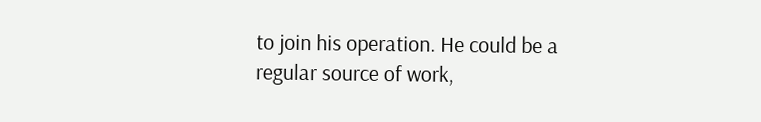to join his operation. He could be a regular source of work,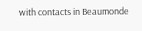with contacts in Beaumonde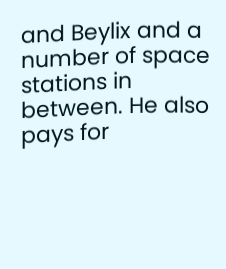and Beylix and a number of space stations in between. He also pays for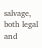salvage, both legal and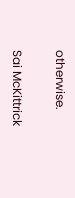otherwise.

Sai McKittrick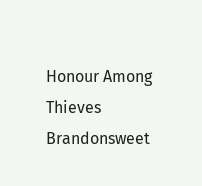Honour Among Thieves Brandonsweet